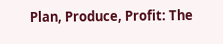Plan, Produce, Profit: The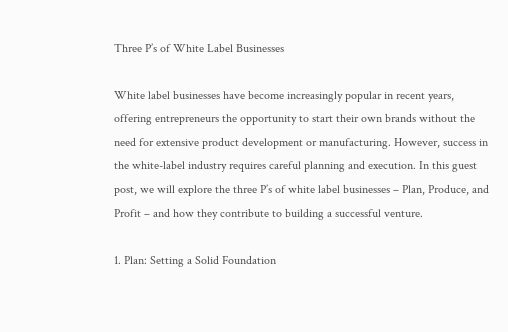Three P’s of White Label Businesses

White label businesses have become increasingly popular in recent years, offering entrepreneurs the opportunity to start their own brands without the need for extensive product development or manufacturing. However, success in the white-label industry requires careful planning and execution. In this guest post, we will explore the three P’s of white label businesses – Plan, Produce, and Profit – and how they contribute to building a successful venture.

1. Plan: Setting a Solid Foundation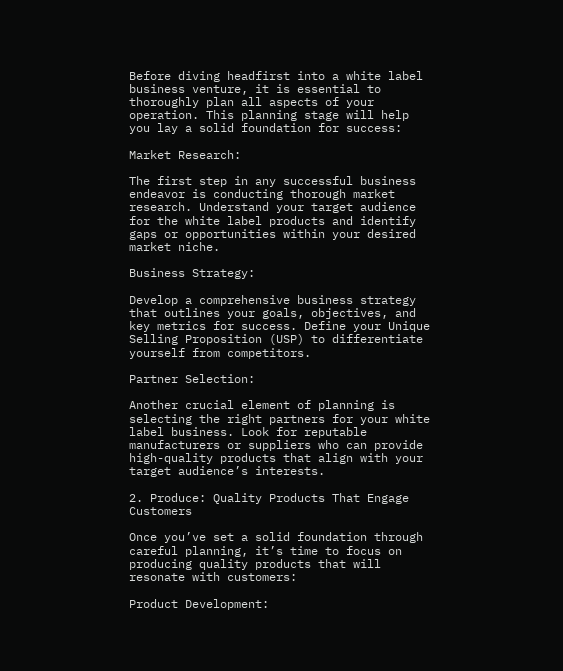Before diving headfirst into a white label business venture, it is essential to thoroughly plan all aspects of your operation. This planning stage will help you lay a solid foundation for success:

Market Research:

The first step in any successful business endeavor is conducting thorough market research. Understand your target audience for the white label products and identify gaps or opportunities within your desired market niche.

Business Strategy:

Develop a comprehensive business strategy that outlines your goals, objectives, and key metrics for success. Define your Unique Selling Proposition (USP) to differentiate yourself from competitors.

Partner Selection:

Another crucial element of planning is selecting the right partners for your white label business. Look for reputable manufacturers or suppliers who can provide high-quality products that align with your target audience’s interests.

2. Produce: Quality Products That Engage Customers

Once you’ve set a solid foundation through careful planning, it’s time to focus on producing quality products that will resonate with customers:

Product Development: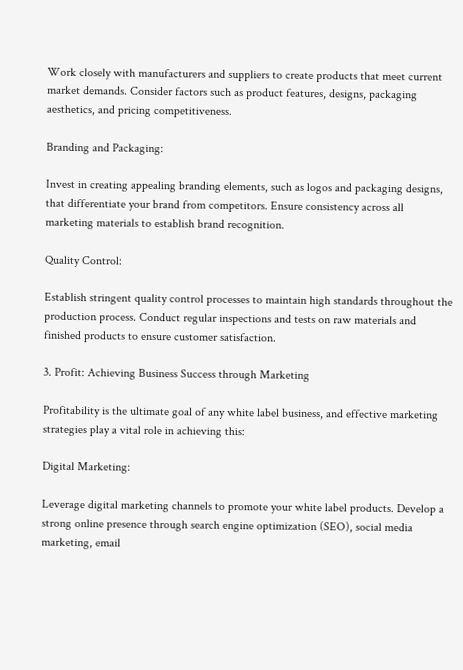Work closely with manufacturers and suppliers to create products that meet current market demands. Consider factors such as product features, designs, packaging aesthetics, and pricing competitiveness.

Branding and Packaging:

Invest in creating appealing branding elements, such as logos and packaging designs, that differentiate your brand from competitors. Ensure consistency across all marketing materials to establish brand recognition.

Quality Control:

Establish stringent quality control processes to maintain high standards throughout the production process. Conduct regular inspections and tests on raw materials and finished products to ensure customer satisfaction.

3. Profit: Achieving Business Success through Marketing

Profitability is the ultimate goal of any white label business, and effective marketing strategies play a vital role in achieving this:

Digital Marketing:

Leverage digital marketing channels to promote your white label products. Develop a strong online presence through search engine optimization (SEO), social media marketing, email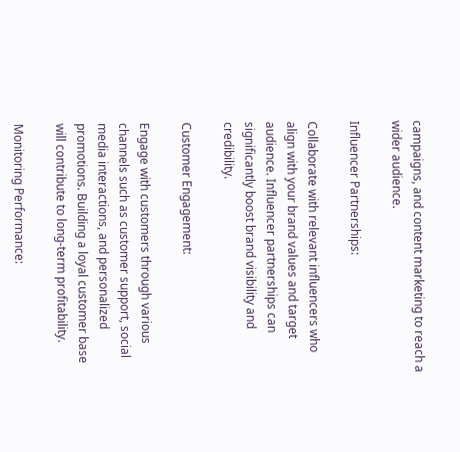campaigns, and content marketing to reach a wider audience.

Influencer Partnerships:

Collaborate with relevant influencers who align with your brand values and target audience. Influencer partnerships can significantly boost brand visibility and credibility.

Customer Engagement:

Engage with customers through various channels such as customer support, social media interactions, and personalized promotions. Building a loyal customer base will contribute to long-term profitability.

Monitoring Performance: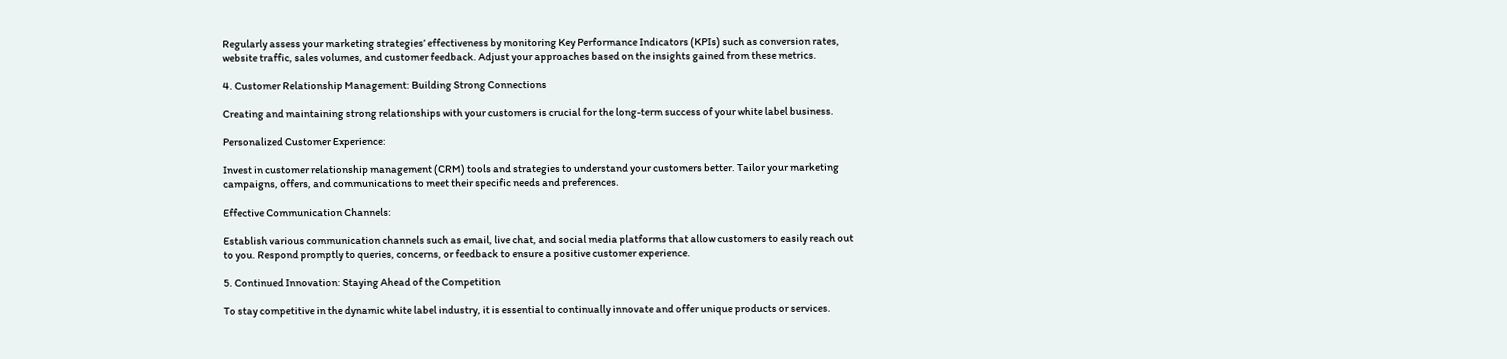Regularly assess your marketing strategies’ effectiveness by monitoring Key Performance Indicators (KPIs) such as conversion rates, website traffic, sales volumes, and customer feedback. Adjust your approaches based on the insights gained from these metrics.

4. Customer Relationship Management: Building Strong Connections

Creating and maintaining strong relationships with your customers is crucial for the long-term success of your white label business.

Personalized Customer Experience:

Invest in customer relationship management (CRM) tools and strategies to understand your customers better. Tailor your marketing campaigns, offers, and communications to meet their specific needs and preferences.

Effective Communication Channels:

Establish various communication channels such as email, live chat, and social media platforms that allow customers to easily reach out to you. Respond promptly to queries, concerns, or feedback to ensure a positive customer experience.

5. Continued Innovation: Staying Ahead of the Competition

To stay competitive in the dynamic white label industry, it is essential to continually innovate and offer unique products or services.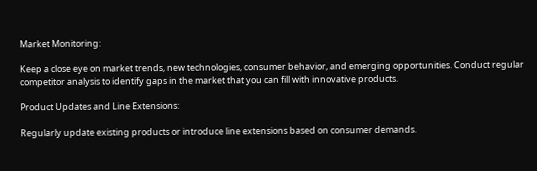Market Monitoring:

Keep a close eye on market trends, new technologies, consumer behavior, and emerging opportunities. Conduct regular competitor analysis to identify gaps in the market that you can fill with innovative products.

Product Updates and Line Extensions:

Regularly update existing products or introduce line extensions based on consumer demands.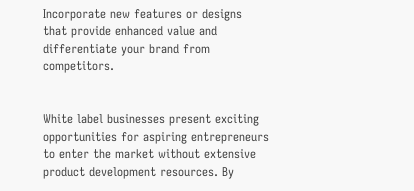Incorporate new features or designs that provide enhanced value and differentiate your brand from competitors.


White label businesses present exciting opportunities for aspiring entrepreneurs to enter the market without extensive product development resources. By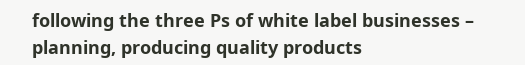following the three Ps of white label businesses – planning, producing quality products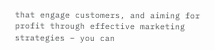that engage customers, and aiming for profit through effective marketing strategies – you can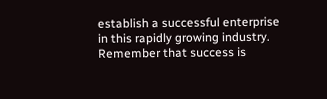establish a successful enterprise in this rapidly growing industry. Remember that success is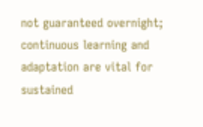not guaranteed overnight; continuous learning and adaptation are vital for sustained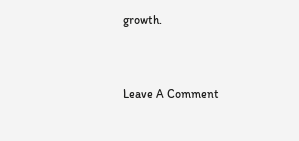growth.


Leave A Comment